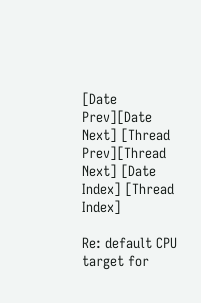[Date Prev][Date Next] [Thread Prev][Thread Next] [Date Index] [Thread Index]

Re: default CPU target for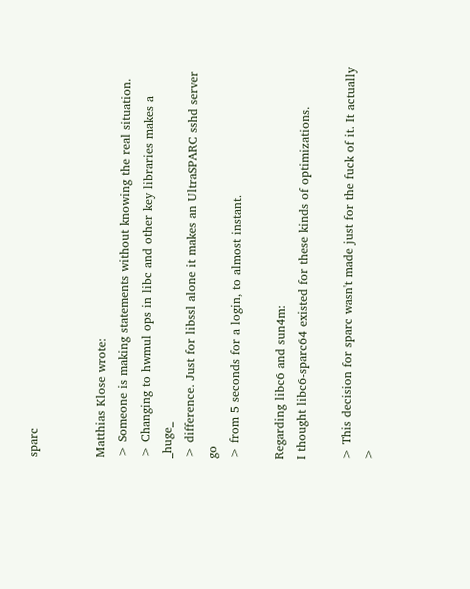sparc


Matthias Klose wrote:
> Someone is making statements without knowing the real situation.
> Changing to hwmul ops in libc and other key libraries makes a _huge_
> difference. Just for libssl alone it makes an UltraSPARC sshd server go
> from 5 seconds for a login, to almost instant.

Regarding libc6 and sun4m:
I thought libc6-sparc64 existed for these kinds of optimizations.

> This decision for sparc wasn't made just for the fuck of it. It actually
>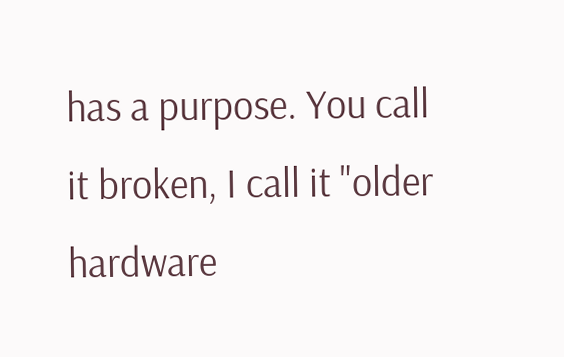has a purpose. You call it broken, I call it "older hardware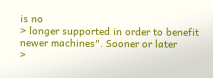is no
> longer supported in order to benefit newer machines". Sooner or later
>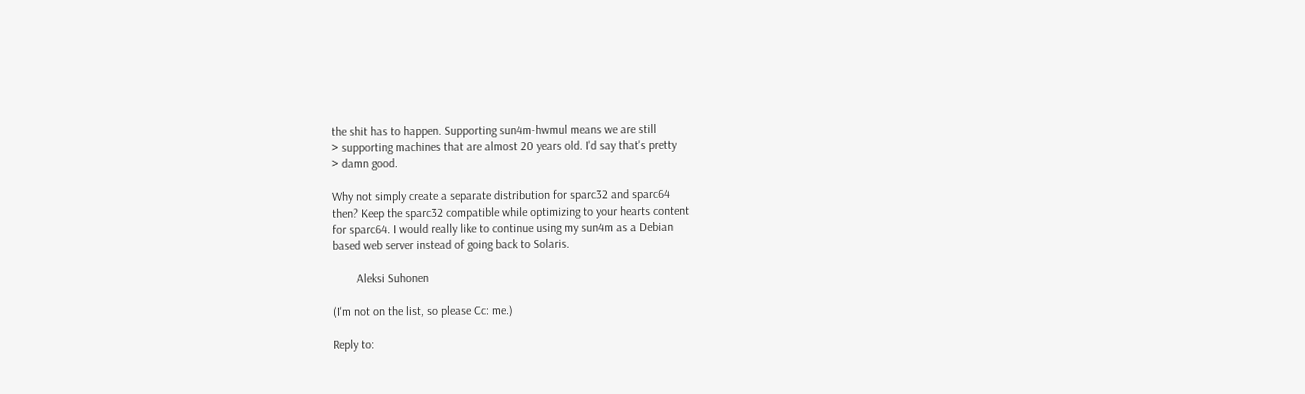the shit has to happen. Supporting sun4m-hwmul means we are still
> supporting machines that are almost 20 years old. I'd say that's pretty
> damn good.

Why not simply create a separate distribution for sparc32 and sparc64
then? Keep the sparc32 compatible while optimizing to your hearts content
for sparc64. I would really like to continue using my sun4m as a Debian
based web server instead of going back to Solaris.

        Aleksi Suhonen

(I'm not on the list, so please Cc: me.)

Reply to: